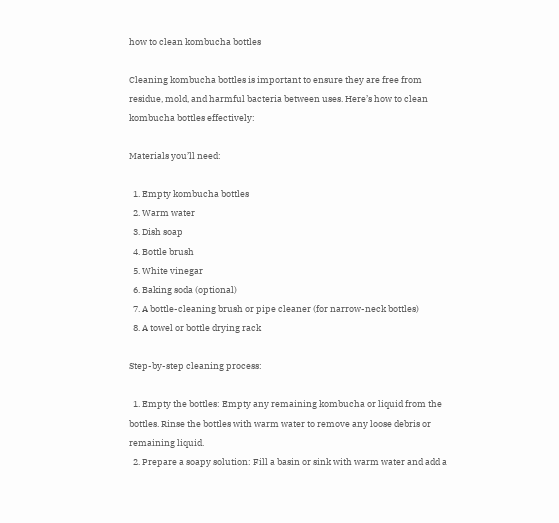how to clean kombucha bottles

Cleaning kombucha bottles is important to ensure they are free from residue, mold, and harmful bacteria between uses. Here’s how to clean kombucha bottles effectively:

Materials you’ll need:

  1. Empty kombucha bottles
  2. Warm water
  3. Dish soap
  4. Bottle brush
  5. White vinegar
  6. Baking soda (optional)
  7. A bottle-cleaning brush or pipe cleaner (for narrow-neck bottles)
  8. A towel or bottle drying rack

Step-by-step cleaning process:

  1. Empty the bottles: Empty any remaining kombucha or liquid from the bottles. Rinse the bottles with warm water to remove any loose debris or remaining liquid.
  2. Prepare a soapy solution: Fill a basin or sink with warm water and add a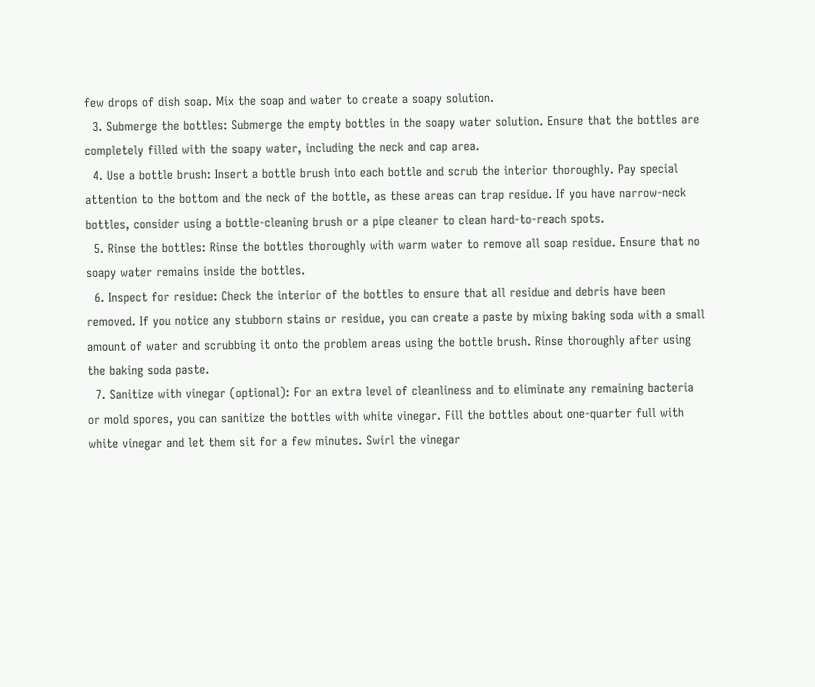few drops of dish soap. Mix the soap and water to create a soapy solution.
  3. Submerge the bottles: Submerge the empty bottles in the soapy water solution. Ensure that the bottles are completely filled with the soapy water, including the neck and cap area.
  4. Use a bottle brush: Insert a bottle brush into each bottle and scrub the interior thoroughly. Pay special attention to the bottom and the neck of the bottle, as these areas can trap residue. If you have narrow-neck bottles, consider using a bottle-cleaning brush or a pipe cleaner to clean hard-to-reach spots.
  5. Rinse the bottles: Rinse the bottles thoroughly with warm water to remove all soap residue. Ensure that no soapy water remains inside the bottles.
  6. Inspect for residue: Check the interior of the bottles to ensure that all residue and debris have been removed. If you notice any stubborn stains or residue, you can create a paste by mixing baking soda with a small amount of water and scrubbing it onto the problem areas using the bottle brush. Rinse thoroughly after using the baking soda paste.
  7. Sanitize with vinegar (optional): For an extra level of cleanliness and to eliminate any remaining bacteria or mold spores, you can sanitize the bottles with white vinegar. Fill the bottles about one-quarter full with white vinegar and let them sit for a few minutes. Swirl the vinegar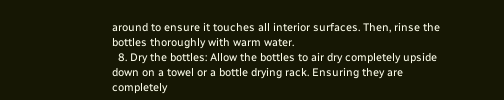around to ensure it touches all interior surfaces. Then, rinse the bottles thoroughly with warm water.
  8. Dry the bottles: Allow the bottles to air dry completely upside down on a towel or a bottle drying rack. Ensuring they are completely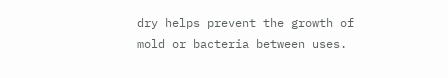dry helps prevent the growth of mold or bacteria between uses.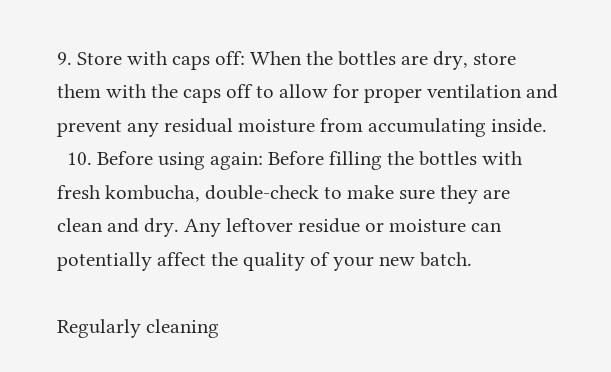9. Store with caps off: When the bottles are dry, store them with the caps off to allow for proper ventilation and prevent any residual moisture from accumulating inside.
  10. Before using again: Before filling the bottles with fresh kombucha, double-check to make sure they are clean and dry. Any leftover residue or moisture can potentially affect the quality of your new batch.

Regularly cleaning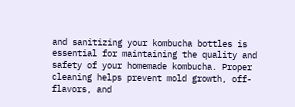and sanitizing your kombucha bottles is essential for maintaining the quality and safety of your homemade kombucha. Proper cleaning helps prevent mold growth, off-flavors, and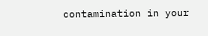contamination in your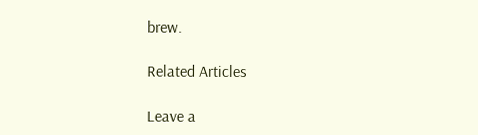brew.

Related Articles

Leave a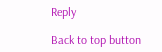Reply

Back to top button